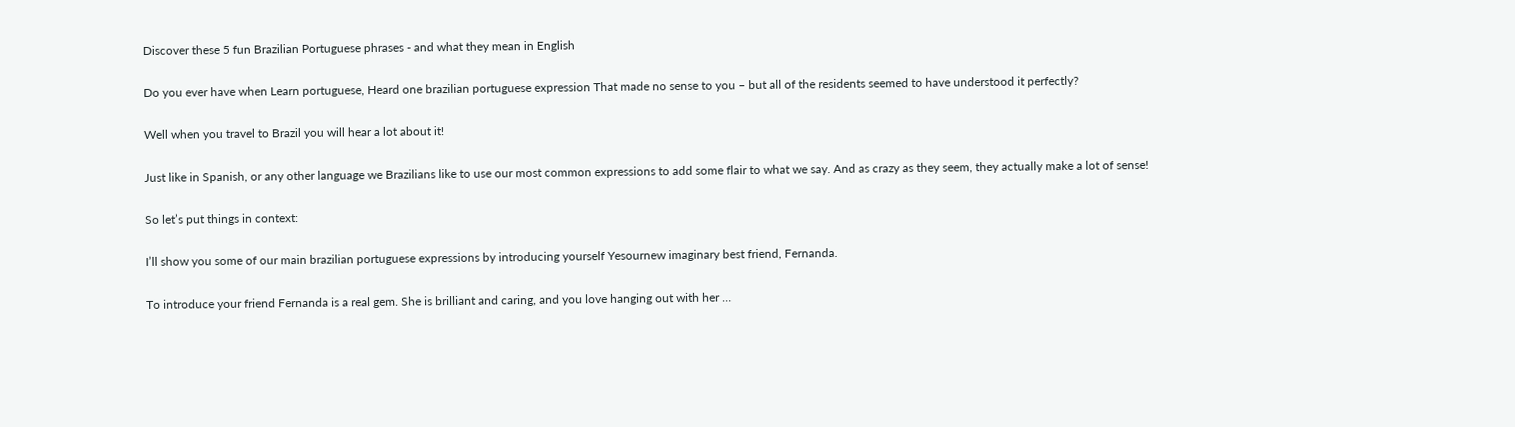Discover these 5 fun Brazilian Portuguese phrases - and what they mean in English

Do you ever have when Learn portuguese, Heard one brazilian portuguese expression That made no sense to you – but all of the residents seemed to have understood it perfectly?

Well when you travel to Brazil you will hear a lot about it!

Just like in Spanish, or any other language we Brazilians like to use our most common expressions to add some flair to what we say. And as crazy as they seem, they actually make a lot of sense!

So let’s put things in context:

I’ll show you some of our main brazilian portuguese expressions by introducing yourself Yesournew imaginary best friend, Fernanda.

To introduce your friend Fernanda is a real gem. She is brilliant and caring, and you love hanging out with her …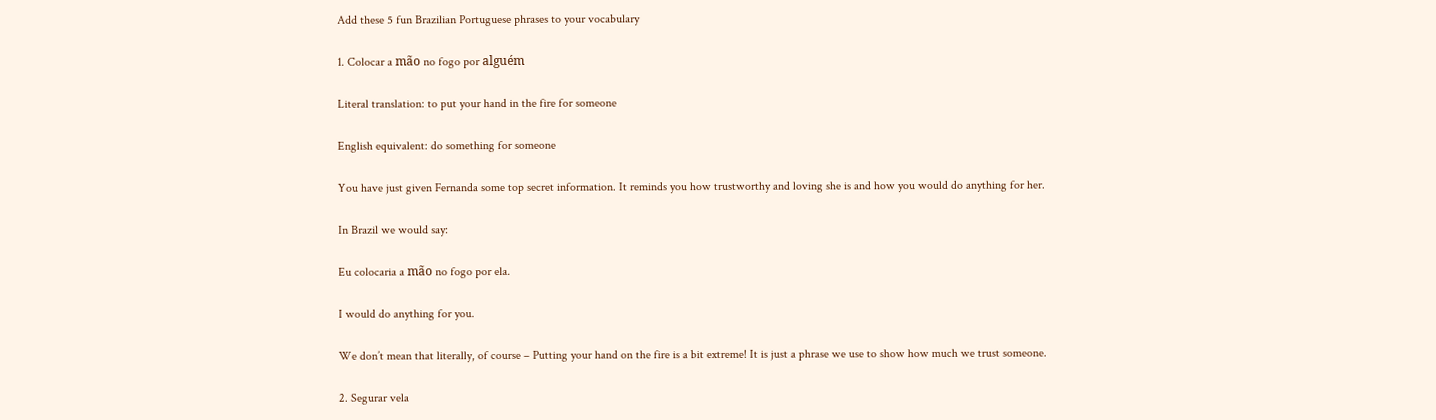Add these 5 fun Brazilian Portuguese phrases to your vocabulary

1. Colocar a mão no fogo por alguém

Literal translation: to put your hand in the fire for someone

English equivalent: do something for someone

You have just given Fernanda some top secret information. It reminds you how trustworthy and loving she is and how you would do anything for her.

In Brazil we would say:

Eu colocaria a mão no fogo por ela.

I would do anything for you.

We don’t mean that literally, of course – Putting your hand on the fire is a bit extreme! It is just a phrase we use to show how much we trust someone.

2. Segurar vela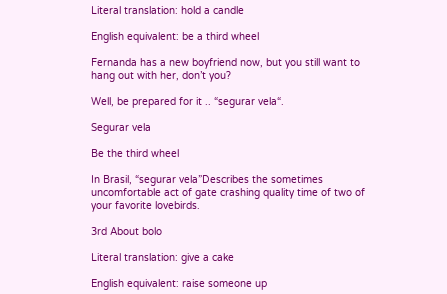Literal translation: hold a candle

English equivalent: be a third wheel

Fernanda has a new boyfriend now, but you still want to hang out with her, don’t you?

Well, be prepared for it .. “segurar vela“.

Segurar vela

Be the third wheel

In Brasil, “segurar vela”Describes the sometimes uncomfortable act of gate crashing quality time of two of your favorite lovebirds.

3rd About bolo

Literal translation: give a cake

English equivalent: raise someone up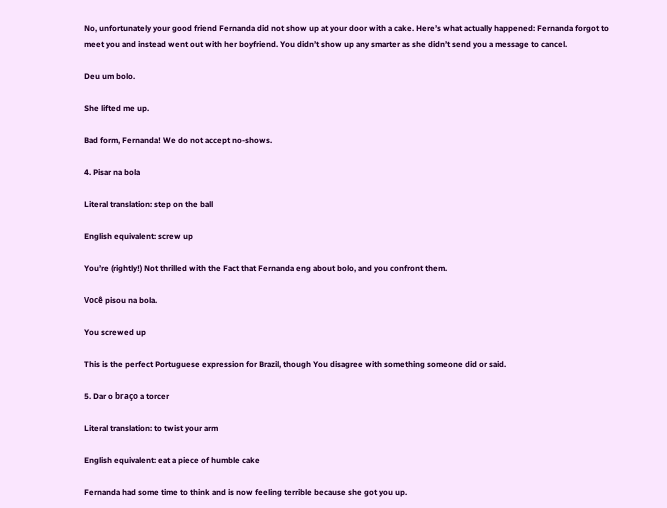No, unfortunately your good friend Fernanda did not show up at your door with a cake. Here’s what actually happened: Fernanda forgot to meet you and instead went out with her boyfriend. You didn’t show up any smarter as she didn’t send you a message to cancel.

Deu um bolo.

She lifted me up.

Bad form, Fernanda! We do not accept no-shows.

4. Pisar na bola

Literal translation: step on the ball

English equivalent: screw up

You’re (rightly!) Not thrilled with the Fact that Fernanda eng about bolo, and you confront them.

Você pisou na bola.

You screwed up

This is the perfect Portuguese expression for Brazil, though You disagree with something someone did or said.

5. Dar o braço a torcer

Literal translation: to twist your arm

English equivalent: eat a piece of humble cake

Fernanda had some time to think and is now feeling terrible because she got you up.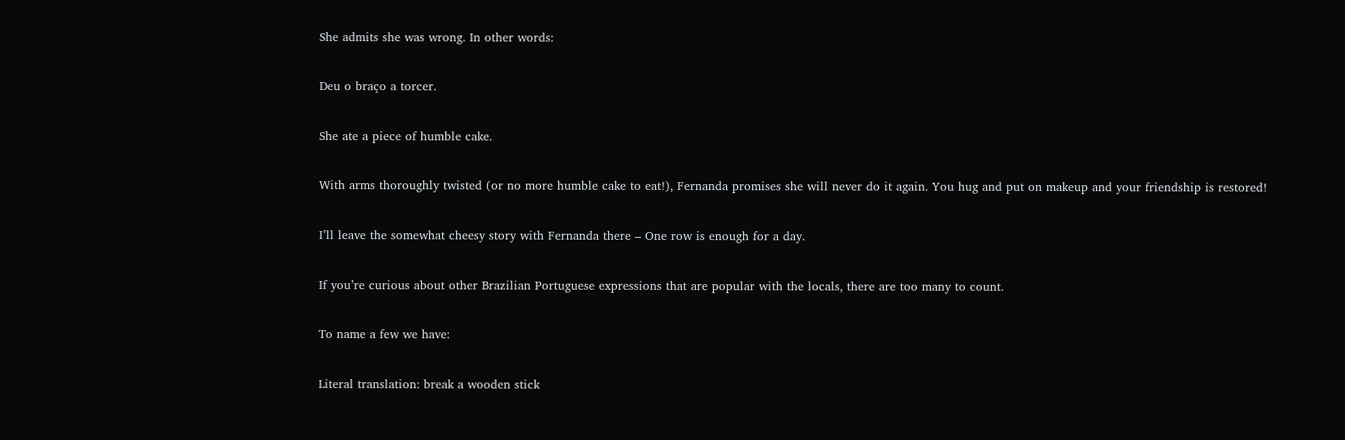She admits she was wrong. In other words:

Deu o braço a torcer.

She ate a piece of humble cake.

With arms thoroughly twisted (or no more humble cake to eat!), Fernanda promises she will never do it again. You hug and put on makeup and your friendship is restored!

I’ll leave the somewhat cheesy story with Fernanda there – One row is enough for a day.

If you’re curious about other Brazilian Portuguese expressions that are popular with the locals, there are too many to count.

To name a few we have:

Literal translation: break a wooden stick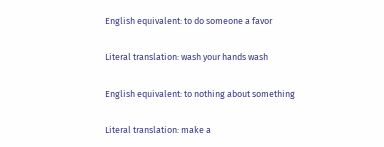English equivalent: to do someone a favor

Literal translation: wash your hands wash

English equivalent: to nothing about something

Literal translation: make a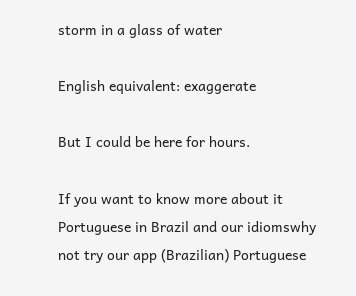storm in a glass of water

English equivalent: exaggerate

But I could be here for hours.

If you want to know more about it Portuguese in Brazil and our idiomswhy not try our app (Brazilian) Portuguese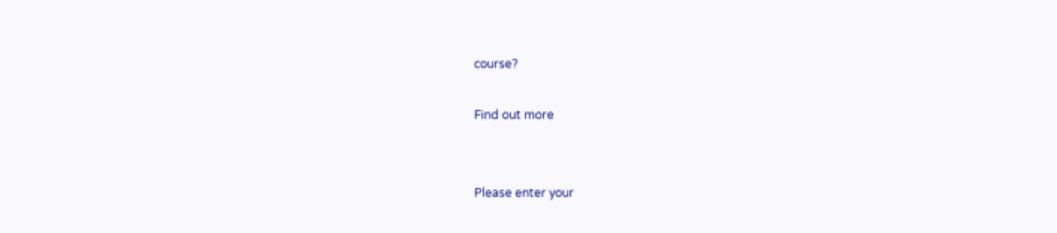course?

Find out more


Please enter your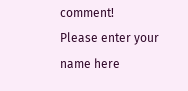comment!
Please enter your name here